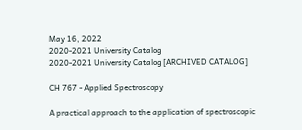May 16, 2022
2020-2021 University Catalog
2020-2021 University Catalog [ARCHIVED CATALOG]

CH 767 - Applied Spectroscopy

A practical approach to the application of spectroscopic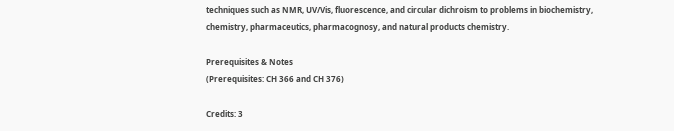techniques such as NMR, UV/Vis, fluorescence, and circular dichroism to problems in biochemistry, chemistry, pharmaceutics, pharmacognosy, and natural products chemistry.

Prerequisites & Notes
(Prerequisites: CH 366 and CH 376)

Credits: 3